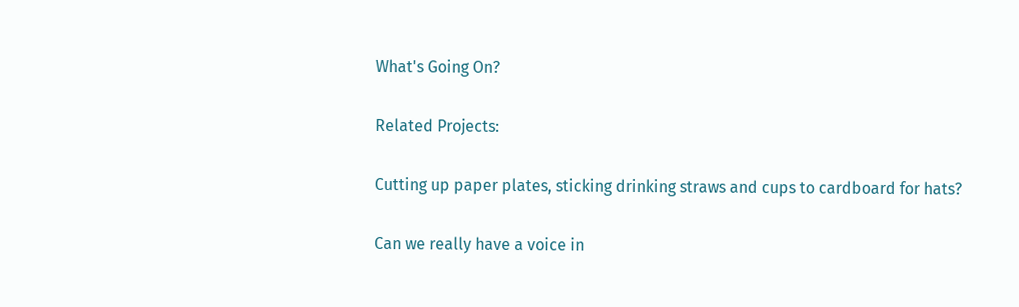What's Going On?

Related Projects:

Cutting up paper plates, sticking drinking straws and cups to cardboard for hats?

Can we really have a voice in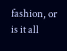fashion, or is it all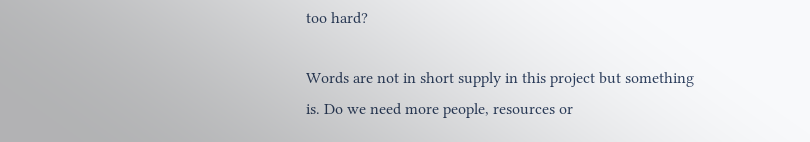too hard?

Words are not in short supply in this project but something is. Do we need more people, resources or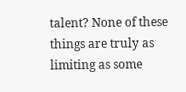talent? None of these things are truly as limiting as some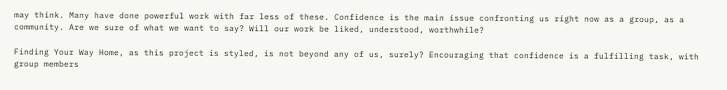may think. Many have done powerful work with far less of these. Confidence is the main issue confronting us right now as a group, as a community. Are we sure of what we want to say? Will our work be liked, understood, worthwhile?

Finding Your Way Home, as this project is styled, is not beyond any of us, surely? Encouraging that confidence is a fulfilling task, with group members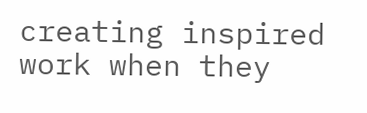creating inspired work when they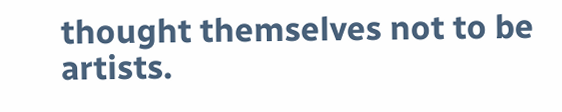thought themselves not to be artists.